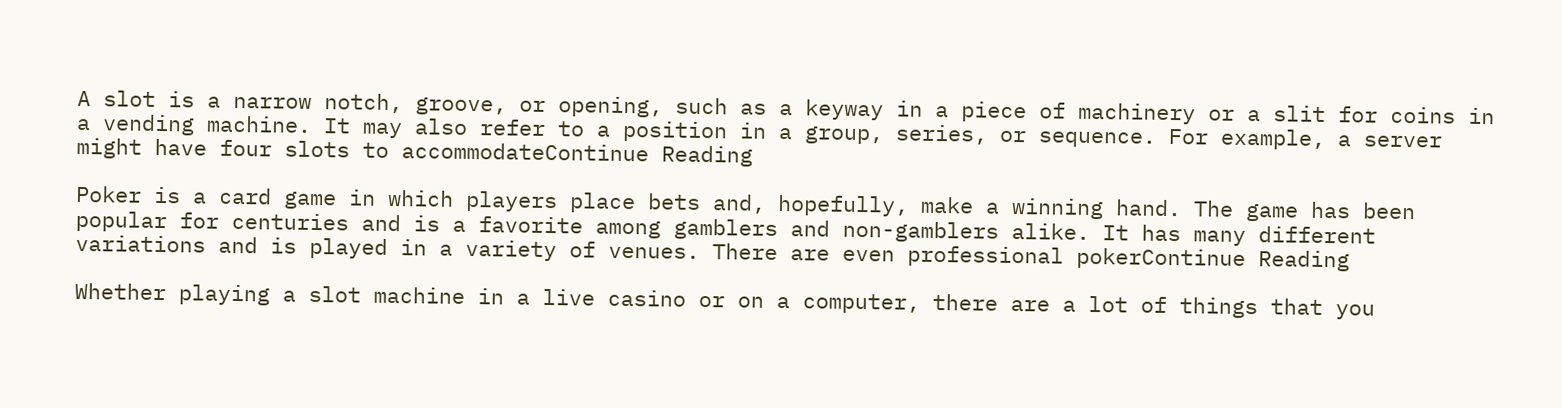A slot is a narrow notch, groove, or opening, such as a keyway in a piece of machinery or a slit for coins in a vending machine. It may also refer to a position in a group, series, or sequence. For example, a server might have four slots to accommodateContinue Reading

Poker is a card game in which players place bets and, hopefully, make a winning hand. The game has been popular for centuries and is a favorite among gamblers and non-gamblers alike. It has many different variations and is played in a variety of venues. There are even professional pokerContinue Reading

Whether playing a slot machine in a live casino or on a computer, there are a lot of things that you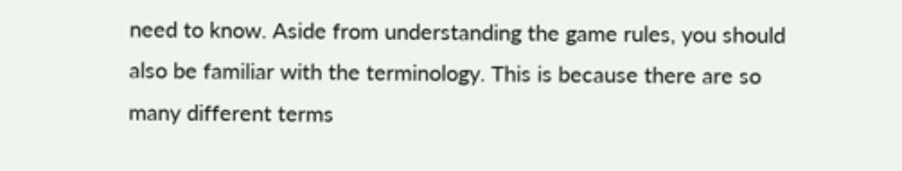need to know. Aside from understanding the game rules, you should also be familiar with the terminology. This is because there are so many different terms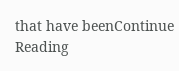that have beenContinue Reading